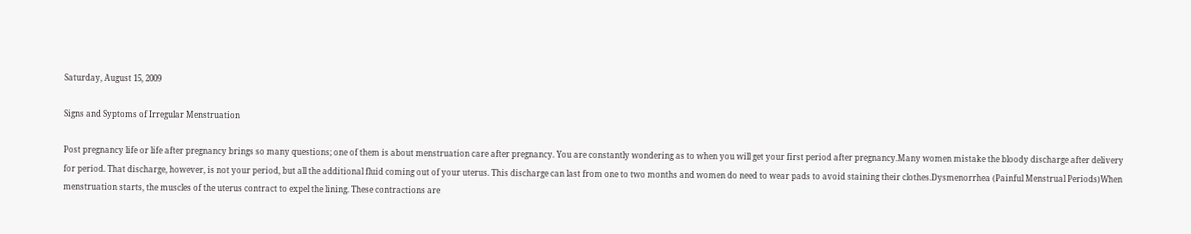Saturday, August 15, 2009

Signs and Syptoms of Irregular Menstruation

Post pregnancy life or life after pregnancy brings so many questions; one of them is about menstruation care after pregnancy. You are constantly wondering as to when you will get your first period after pregnancy.Many women mistake the bloody discharge after delivery for period. That discharge, however, is not your period, but all the additional fluid coming out of your uterus. This discharge can last from one to two months and women do need to wear pads to avoid staining their clothes.Dysmenorrhea (Painful Menstrual Periods)When menstruation starts, the muscles of the uterus contract to expel the lining. These contractions are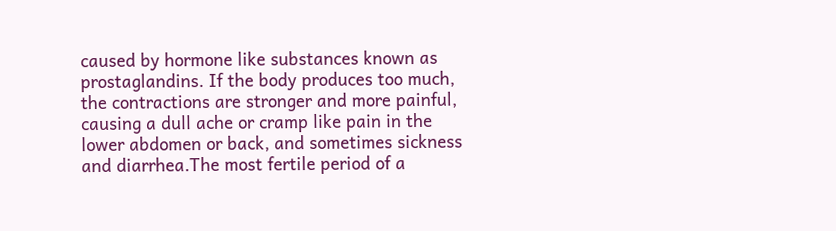caused by hormone like substances known as prostaglandins. If the body produces too much, the contractions are stronger and more painful, causing a dull ache or cramp like pain in the lower abdomen or back, and sometimes sickness and diarrhea.The most fertile period of a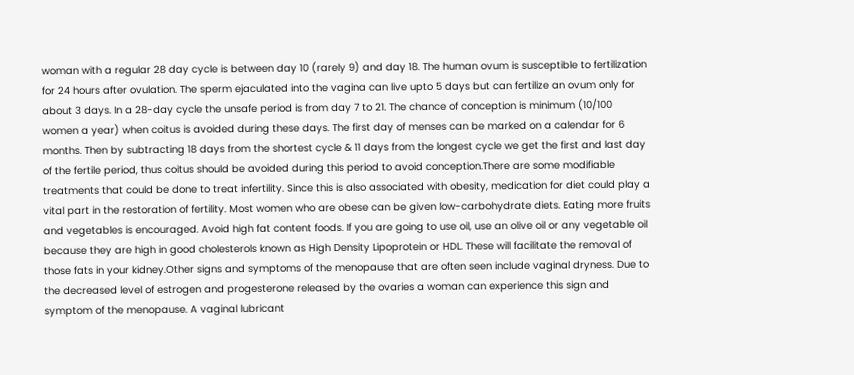woman with a regular 28 day cycle is between day 10 (rarely 9) and day 18. The human ovum is susceptible to fertilization for 24 hours after ovulation. The sperm ejaculated into the vagina can live upto 5 days but can fertilize an ovum only for about 3 days. In a 28-day cycle the unsafe period is from day 7 to 21. The chance of conception is minimum (10/100 women a year) when coitus is avoided during these days. The first day of menses can be marked on a calendar for 6 months. Then by subtracting 18 days from the shortest cycle & 11 days from the longest cycle we get the first and last day of the fertile period, thus coitus should be avoided during this period to avoid conception.There are some modifiable treatments that could be done to treat infertility. Since this is also associated with obesity, medication for diet could play a vital part in the restoration of fertility. Most women who are obese can be given low-carbohydrate diets. Eating more fruits and vegetables is encouraged. Avoid high fat content foods. If you are going to use oil, use an olive oil or any vegetable oil because they are high in good cholesterols known as High Density Lipoprotein or HDL. These will facilitate the removal of those fats in your kidney.Other signs and symptoms of the menopause that are often seen include vaginal dryness. Due to the decreased level of estrogen and progesterone released by the ovaries a woman can experience this sign and symptom of the menopause. A vaginal lubricant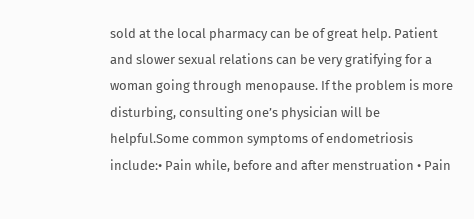sold at the local pharmacy can be of great help. Patient and slower sexual relations can be very gratifying for a woman going through menopause. If the problem is more disturbing, consulting one’s physician will be helpful.Some common symptoms of endometriosis include:• Pain while, before and after menstruation • Pain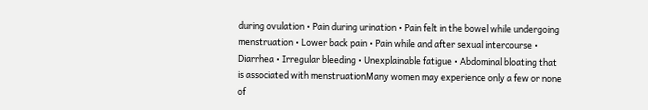during ovulation • Pain during urination • Pain felt in the bowel while undergoing menstruation • Lower back pain • Pain while and after sexual intercourse • Diarrhea • Irregular bleeding • Unexplainable fatigue • Abdominal bloating that is associated with menstruationMany women may experience only a few or none of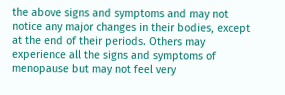the above signs and symptoms and may not notice any major changes in their bodies, except at the end of their periods. Others may experience all the signs and symptoms of menopause but may not feel very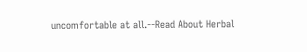uncomfortable at all.--Read About Herbal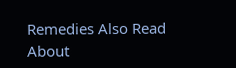Remedies Also Read About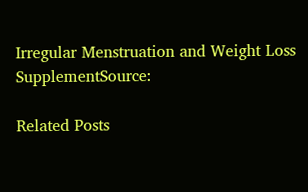Irregular Menstruation and Weight Loss SupplementSource:

Related Posts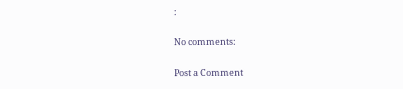:

No comments:

Post a Comment